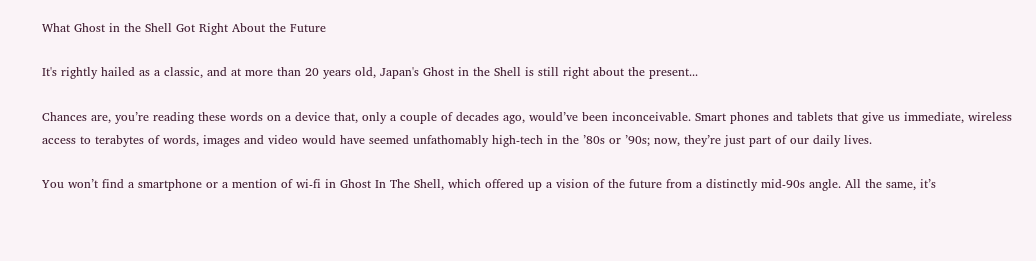What Ghost in the Shell Got Right About the Future

It's rightly hailed as a classic, and at more than 20 years old, Japan's Ghost in the Shell is still right about the present...

Chances are, you’re reading these words on a device that, only a couple of decades ago, would’ve been inconceivable. Smart phones and tablets that give us immediate, wireless access to terabytes of words, images and video would have seemed unfathomably high-tech in the ’80s or ’90s; now, they’re just part of our daily lives.

You won’t find a smartphone or a mention of wi-fi in Ghost In The Shell, which offered up a vision of the future from a distinctly mid-90s angle. All the same, it’s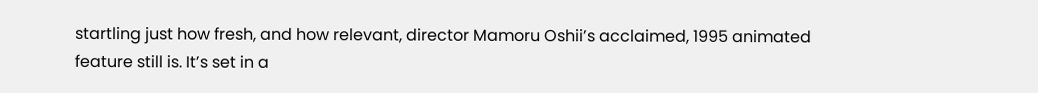startling just how fresh, and how relevant, director Mamoru Oshii’s acclaimed, 1995 animated feature still is. It’s set in a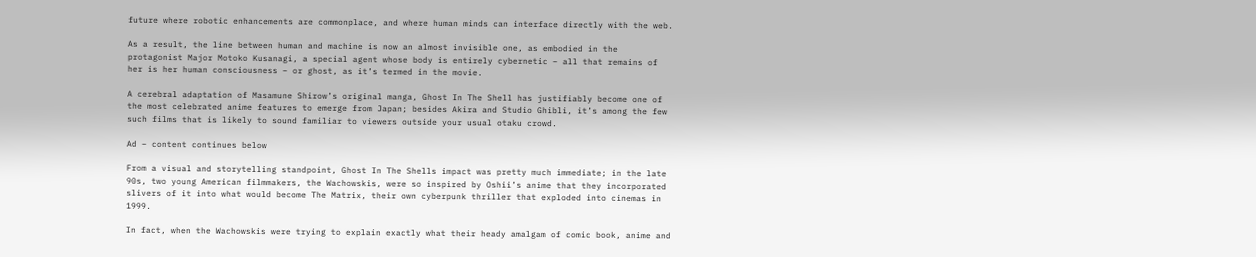future where robotic enhancements are commonplace, and where human minds can interface directly with the web.

As a result, the line between human and machine is now an almost invisible one, as embodied in the protagonist Major Motoko Kusanagi, a special agent whose body is entirely cybernetic – all that remains of her is her human consciousness – or ghost, as it’s termed in the movie.

A cerebral adaptation of Masamune Shirow’s original manga, Ghost In The Shell has justifiably become one of the most celebrated anime features to emerge from Japan; besides Akira and Studio Ghibli, it’s among the few such films that is likely to sound familiar to viewers outside your usual otaku crowd.

Ad – content continues below

From a visual and storytelling standpoint, Ghost In The Shells impact was pretty much immediate; in the late 90s, two young American filmmakers, the Wachowskis, were so inspired by Oshii’s anime that they incorporated slivers of it into what would become The Matrix, their own cyberpunk thriller that exploded into cinemas in 1999.

In fact, when the Wachowskis were trying to explain exactly what their heady amalgam of comic book, anime and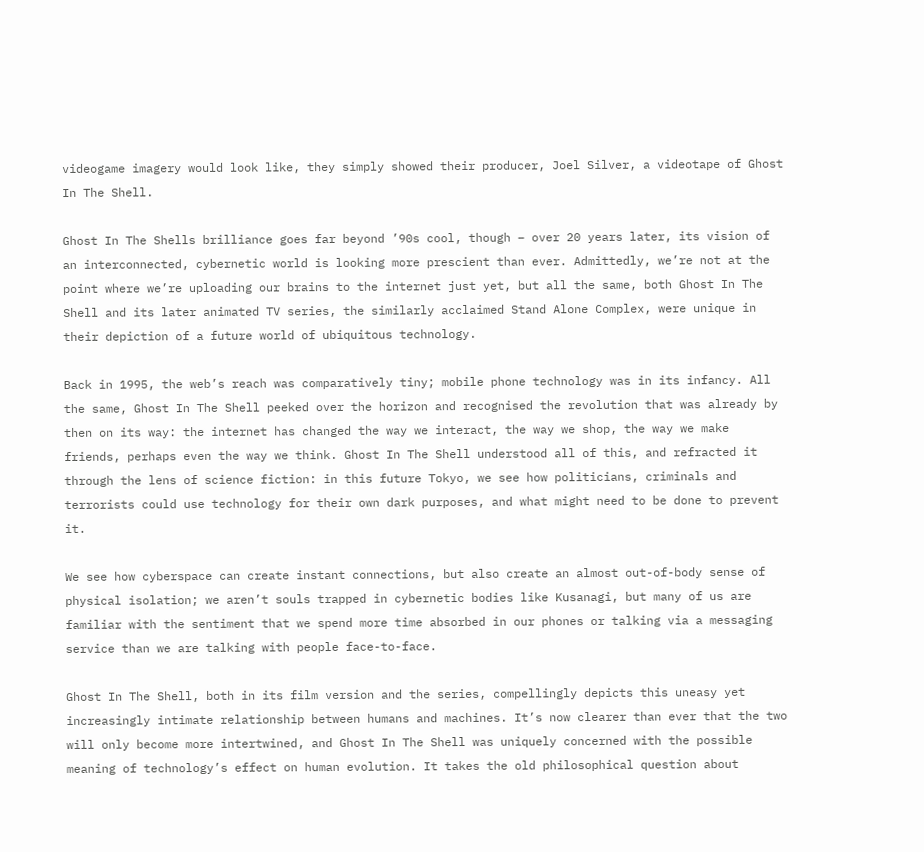videogame imagery would look like, they simply showed their producer, Joel Silver, a videotape of Ghost In The Shell.

Ghost In The Shells brilliance goes far beyond ’90s cool, though – over 20 years later, its vision of an interconnected, cybernetic world is looking more prescient than ever. Admittedly, we’re not at the point where we’re uploading our brains to the internet just yet, but all the same, both Ghost In The Shell and its later animated TV series, the similarly acclaimed Stand Alone Complex, were unique in their depiction of a future world of ubiquitous technology.

Back in 1995, the web’s reach was comparatively tiny; mobile phone technology was in its infancy. All the same, Ghost In The Shell peeked over the horizon and recognised the revolution that was already by then on its way: the internet has changed the way we interact, the way we shop, the way we make friends, perhaps even the way we think. Ghost In The Shell understood all of this, and refracted it through the lens of science fiction: in this future Tokyo, we see how politicians, criminals and terrorists could use technology for their own dark purposes, and what might need to be done to prevent it.

We see how cyberspace can create instant connections, but also create an almost out-of-body sense of physical isolation; we aren’t souls trapped in cybernetic bodies like Kusanagi, but many of us are familiar with the sentiment that we spend more time absorbed in our phones or talking via a messaging service than we are talking with people face-to-face.

Ghost In The Shell, both in its film version and the series, compellingly depicts this uneasy yet increasingly intimate relationship between humans and machines. It’s now clearer than ever that the two will only become more intertwined, and Ghost In The Shell was uniquely concerned with the possible meaning of technology’s effect on human evolution. It takes the old philosophical question about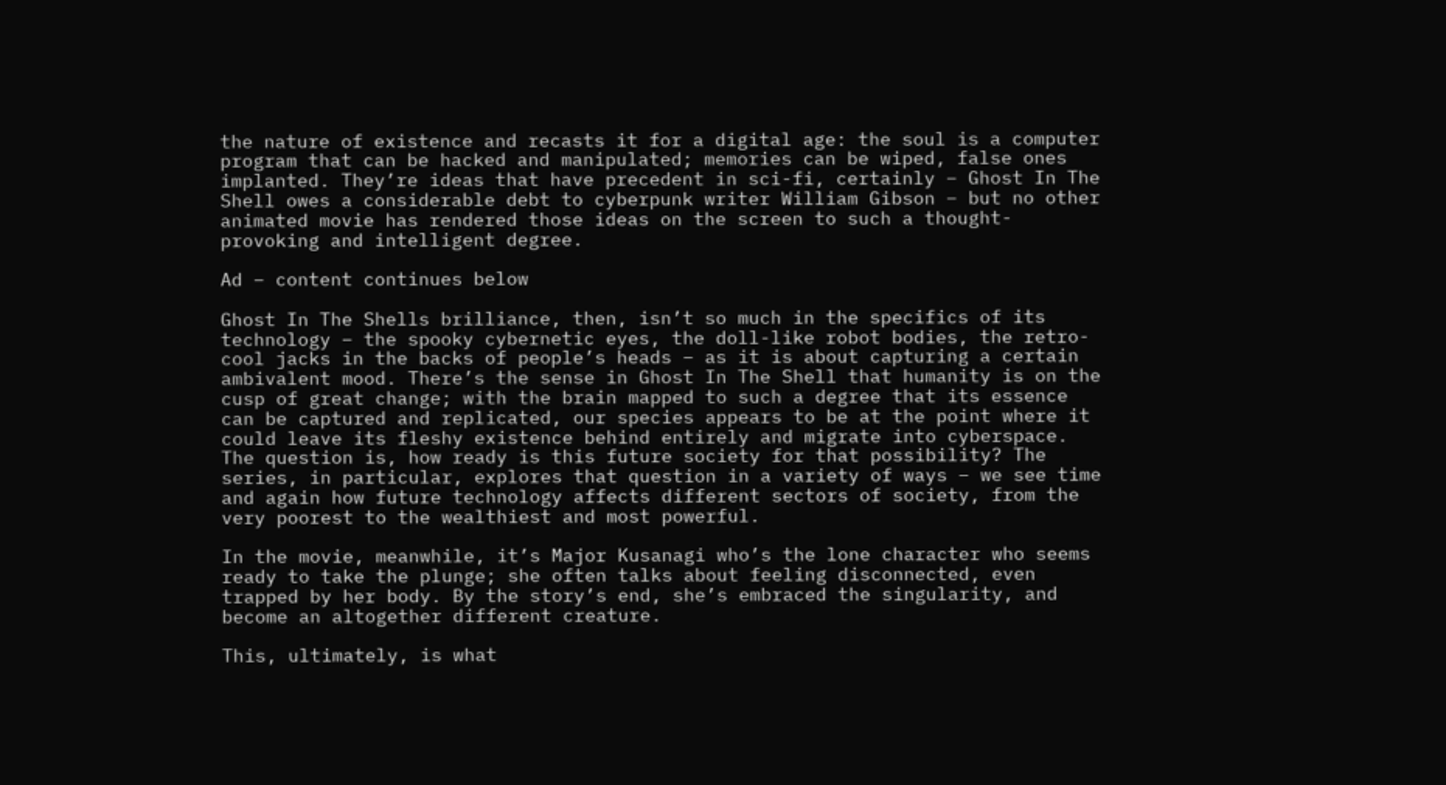the nature of existence and recasts it for a digital age: the soul is a computer program that can be hacked and manipulated; memories can be wiped, false ones implanted. They’re ideas that have precedent in sci-fi, certainly – Ghost In The Shell owes a considerable debt to cyberpunk writer William Gibson – but no other animated movie has rendered those ideas on the screen to such a thought-provoking and intelligent degree.

Ad – content continues below

Ghost In The Shells brilliance, then, isn’t so much in the specifics of its technology – the spooky cybernetic eyes, the doll-like robot bodies, the retro-cool jacks in the backs of people’s heads – as it is about capturing a certain ambivalent mood. There’s the sense in Ghost In The Shell that humanity is on the cusp of great change; with the brain mapped to such a degree that its essence can be captured and replicated, our species appears to be at the point where it could leave its fleshy existence behind entirely and migrate into cyberspace. The question is, how ready is this future society for that possibility? The series, in particular, explores that question in a variety of ways – we see time and again how future technology affects different sectors of society, from the very poorest to the wealthiest and most powerful.

In the movie, meanwhile, it’s Major Kusanagi who’s the lone character who seems ready to take the plunge; she often talks about feeling disconnected, even trapped by her body. By the story’s end, she’s embraced the singularity, and become an altogether different creature.

This, ultimately, is what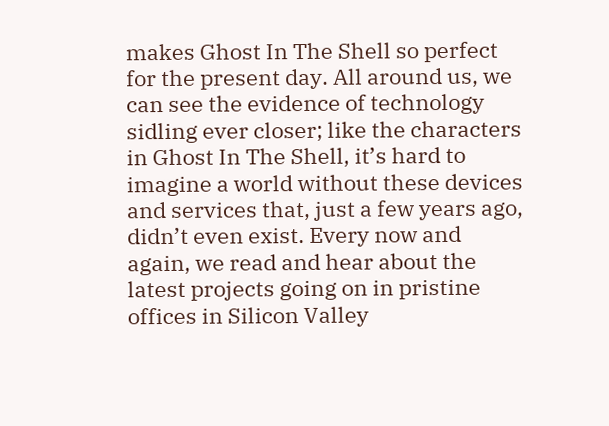makes Ghost In The Shell so perfect for the present day. All around us, we can see the evidence of technology sidling ever closer; like the characters in Ghost In The Shell, it’s hard to imagine a world without these devices and services that, just a few years ago, didn’t even exist. Every now and again, we read and hear about the latest projects going on in pristine offices in Silicon Valley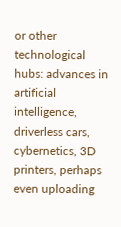or other technological hubs: advances in artificial intelligence, driverless cars, cybernetics, 3D printers, perhaps even uploading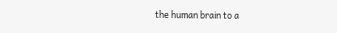the human brain to a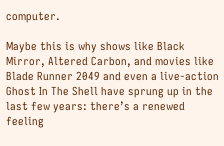computer.

Maybe this is why shows like Black Mirror, Altered Carbon, and movies like Blade Runner 2049 and even a live-action Ghost In The Shell have sprung up in the last few years: there’s a renewed feeling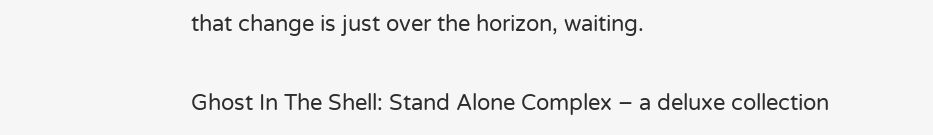that change is just over the horizon, waiting.

Ghost In The Shell: Stand Alone Complex – a deluxe collection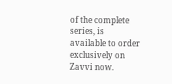of the complete series, is available to order exclusively on Zavvi now.